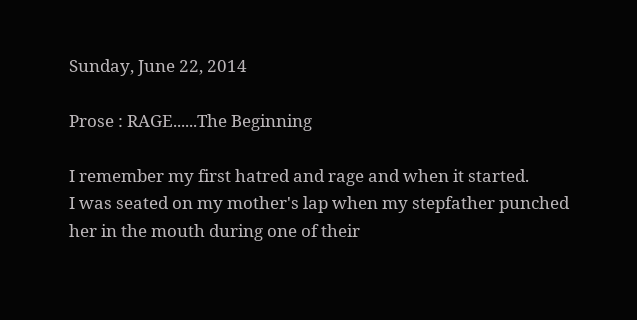Sunday, June 22, 2014

Prose : RAGE......The Beginning

I remember my first hatred and rage and when it started.
I was seated on my mother's lap when my stepfather punched
her in the mouth during one of their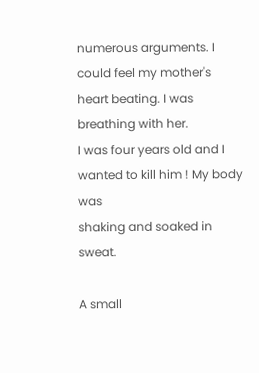numerous arguments. I
could feel my mother's heart beating. I was breathing with her.
I was four years old and I wanted to kill him ! My body was
shaking and soaked in sweat.

A small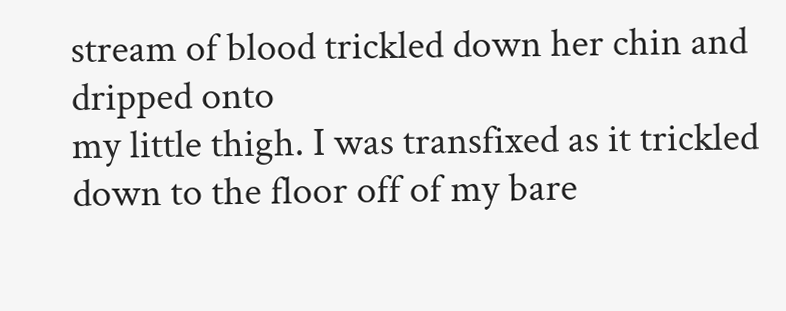stream of blood trickled down her chin and dripped onto
my little thigh. I was transfixed as it trickled down to the floor off of my bare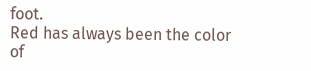foot.
Red has always been the color of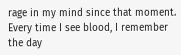rage in my mind since that moment.
Every time I see blood, I remember the day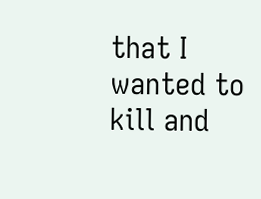that I wanted to kill and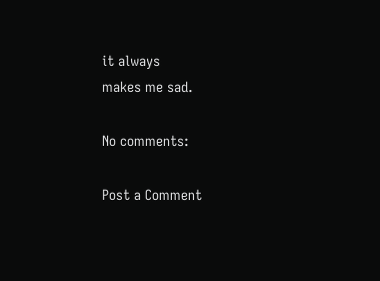it always
makes me sad.

No comments:

Post a Comment